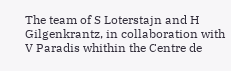The team of S Loterstajn and H Gilgenkrantz, in collaboration with V Paradis whithin the Centre de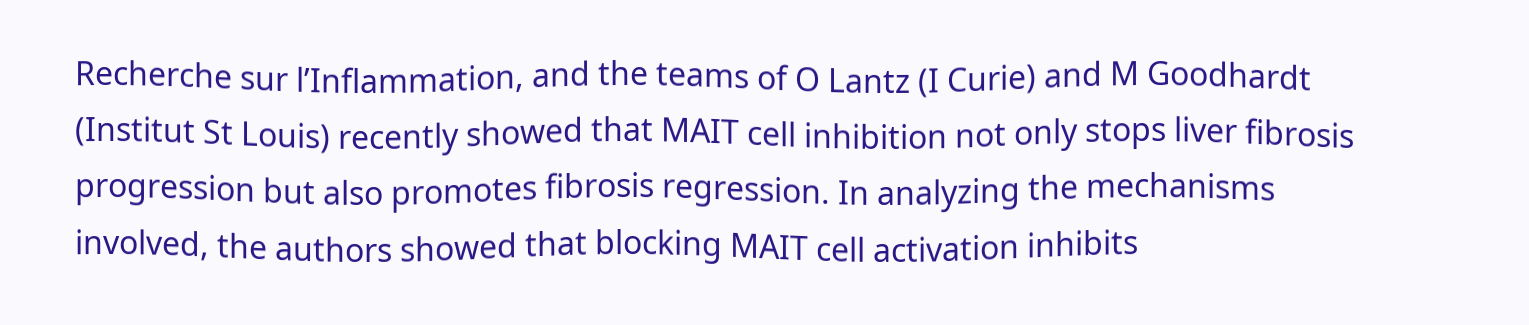Recherche sur l’Inflammation, and the teams of O Lantz (I Curie) and M Goodhardt (Institut St Louis) recently showed that MAIT cell inhibition not only stops liver fibrosis progression but also promotes fibrosis regression. In analyzing the mechanisms involved, the authors showed that blocking MAIT cell activation inhibits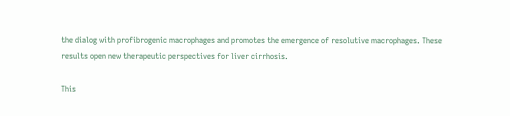the dialog with profibrogenic macrophages and promotes the emergence of resolutive macrophages. These results open new therapeutic perspectives for liver cirrhosis.

This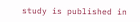study is published in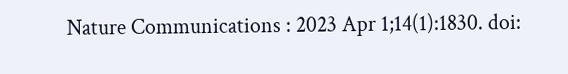Nature Communications : 2023 Apr 1;14(1):1830. doi: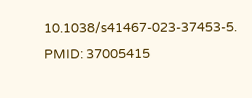10.1038/s41467-023-37453-5. PMID: 37005415